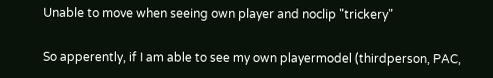Unable to move when seeing own player and noclip "trickery"

So apperently, if I am able to see my own playermodel (thirdperson, PAC,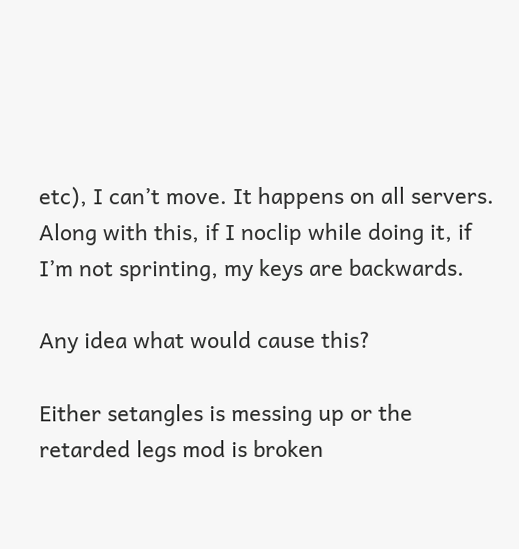etc), I can’t move. It happens on all servers. Along with this, if I noclip while doing it, if I’m not sprinting, my keys are backwards.

Any idea what would cause this?

Either setangles is messing up or the retarded legs mod is broken